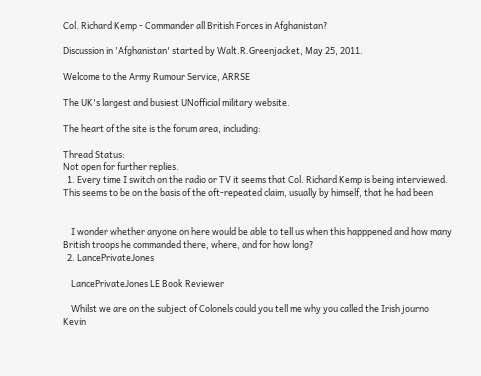Col. Richard Kemp - Commander all British Forces in Afghanistan?

Discussion in 'Afghanistan' started by Walt.R.Greenjacket, May 25, 2011.

Welcome to the Army Rumour Service, ARRSE

The UK's largest and busiest UNofficial military website.

The heart of the site is the forum area, including:

Thread Status:
Not open for further replies.
  1. Every time I switch on the radio or TV it seems that Col. Richard Kemp is being interviewed. This seems to be on the basis of the oft-repeated claim, usually by himself, that he had been


    I wonder whether anyone on here would be able to tell us when this happpened and how many British troops he commanded there, where, and for how long?
  2. LancePrivateJones

    LancePrivateJones LE Book Reviewer

    Whilst we are on the subject of Colonels could you tell me why you called the Irish journo Kevin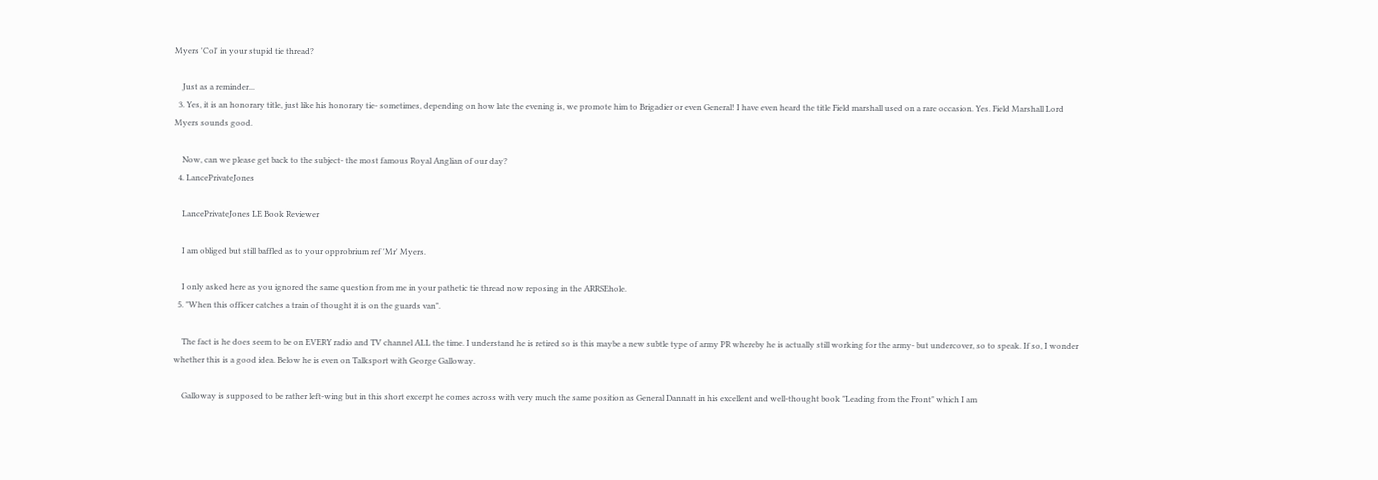Myers 'Col' in your stupid tie thread?

    Just as a reminder...
  3. Yes, it is an honorary title, just like his honorary tie- sometimes, depending on how late the evening is, we promote him to Brigadier or even General! I have even heard the title Field marshall used on a rare occasion. Yes. Field Marshall Lord Myers sounds good.

    Now, can we please get back to the subject- the most famous Royal Anglian of our day?
  4. LancePrivateJones

    LancePrivateJones LE Book Reviewer

    I am obliged but still baffled as to your opprobrium ref 'Mr' Myers.

    I only asked here as you ignored the same question from me in your pathetic tie thread now reposing in the ARRSEhole.
  5. "When this officer catches a train of thought it is on the guards van".

    The fact is he does seem to be on EVERY radio and TV channel ALL the time. I understand he is retired so is this maybe a new subtle type of army PR whereby he is actually still working for the army- but undercover, so to speak. If so, I wonder whether this is a good idea. Below he is even on Talksport with George Galloway.

    Galloway is supposed to be rather left-wing but in this short excerpt he comes across with very much the same position as General Dannatt in his excellent and well-thought book "Leading from the Front" which I am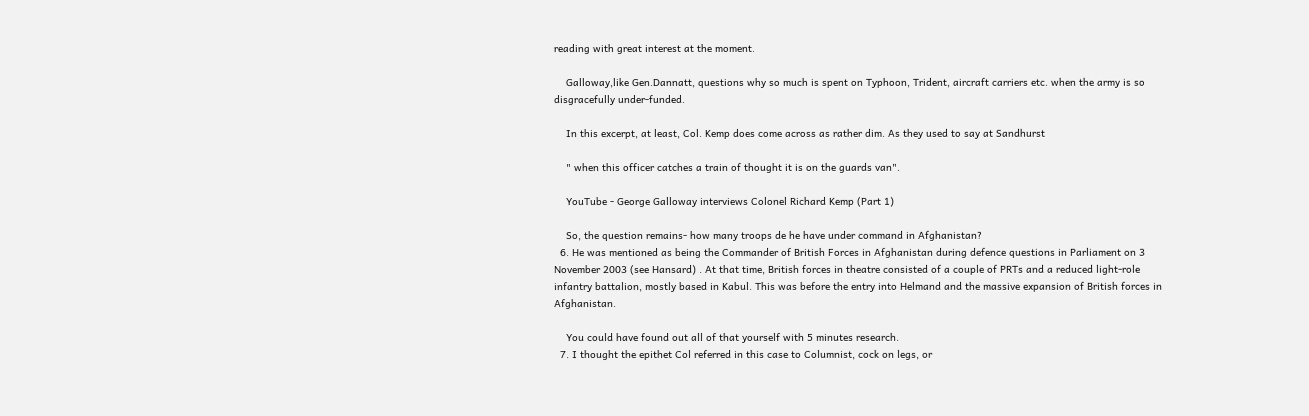reading with great interest at the moment.

    Galloway,like Gen.Dannatt, questions why so much is spent on Typhoon, Trident, aircraft carriers etc. when the army is so disgracefully under-funded.

    In this excerpt, at least, Col. Kemp does come across as rather dim. As they used to say at Sandhurst

    " when this officer catches a train of thought it is on the guards van".

    YouTube - George Galloway interviews Colonel Richard Kemp (Part 1)

    So, the question remains- how many troops de he have under command in Afghanistan?
  6. He was mentioned as being the Commander of British Forces in Afghanistan during defence questions in Parliament on 3 November 2003 (see Hansard) . At that time, British forces in theatre consisted of a couple of PRTs and a reduced light-role infantry battalion, mostly based in Kabul. This was before the entry into Helmand and the massive expansion of British forces in Afghanistan.

    You could have found out all of that yourself with 5 minutes research.
  7. I thought the epithet Col referred in this case to Columnist, cock on legs, or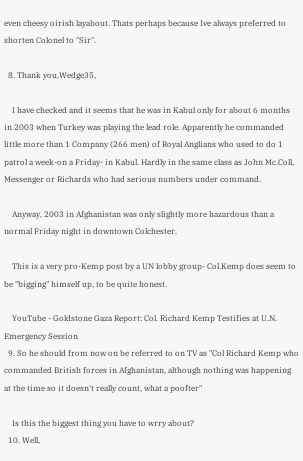even cheesy oirish layabout. Thats perhaps because Ive always preferred to shorten Colonel to "Sir".

  8. Thank you,Wedge35,

    I have checked and it seems that he was in Kabul only for about 6 months in 2003 when Turkey was playing the lead role. Apparently he commanded little more than 1 Company (266 men) of Royal Anglians who used to do 1 patrol a week-on a Friday- in Kabul. Hardly in the same class as John Mc.Coll, Messenger or Richards who had serious numbers under command.

    Anyway, 2003 in Afghanistan was only slightly more hazardous than a normal Friday night in downtown Colchester.

    This is a very pro-Kemp post by a UN lobby group- Col.Kemp does seem to be "bigging" himself up, to be quite honest.

    YouTube - Goldstone Gaza Report: Col. Richard Kemp Testifies at U.N. Emergency Session
  9. So he should from now on be referred to on TV as "Col Richard Kemp who commanded British forces in Afghanistan, although nothing was happening at the time so it doesn't really count, what a poofter"

    Is this the biggest thing you have to wrry about?
  10. Well,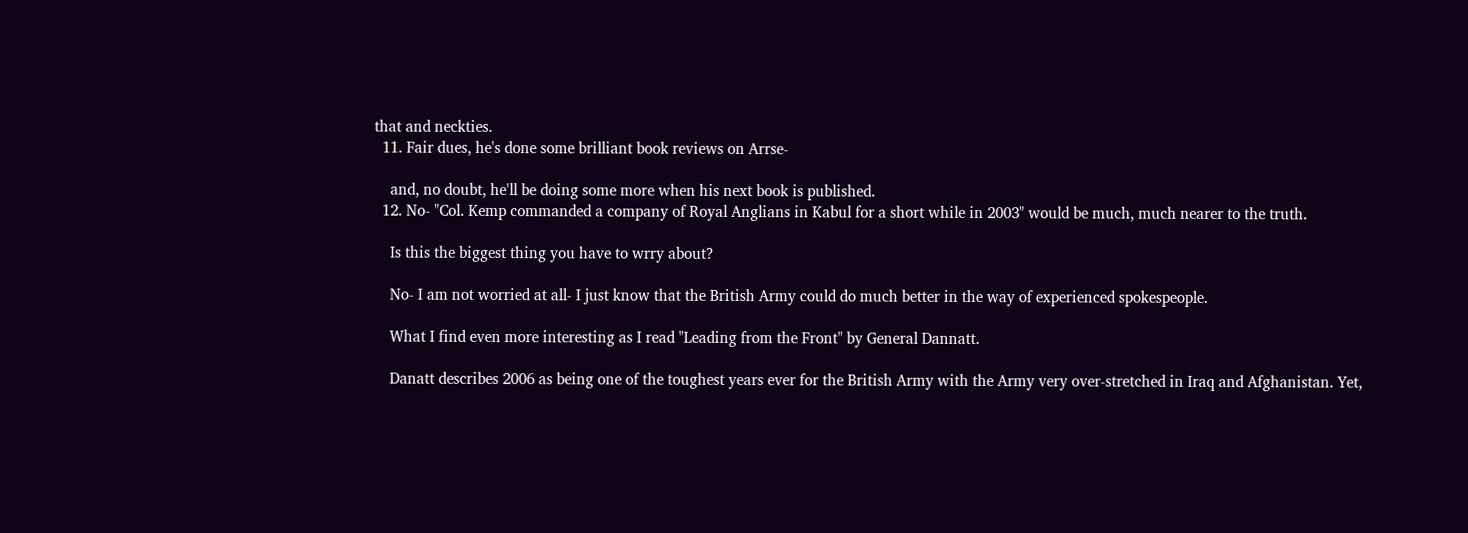that and neckties.
  11. Fair dues, he's done some brilliant book reviews on Arrse-

    and, no doubt, he'll be doing some more when his next book is published.
  12. No- "Col. Kemp commanded a company of Royal Anglians in Kabul for a short while in 2003" would be much, much nearer to the truth.

    Is this the biggest thing you have to wrry about?

    No- I am not worried at all- I just know that the British Army could do much better in the way of experienced spokespeople.

    What I find even more interesting as I read "Leading from the Front" by General Dannatt.

    Danatt describes 2006 as being one of the toughest years ever for the British Army with the Army very over-stretched in Iraq and Afghanistan. Yet,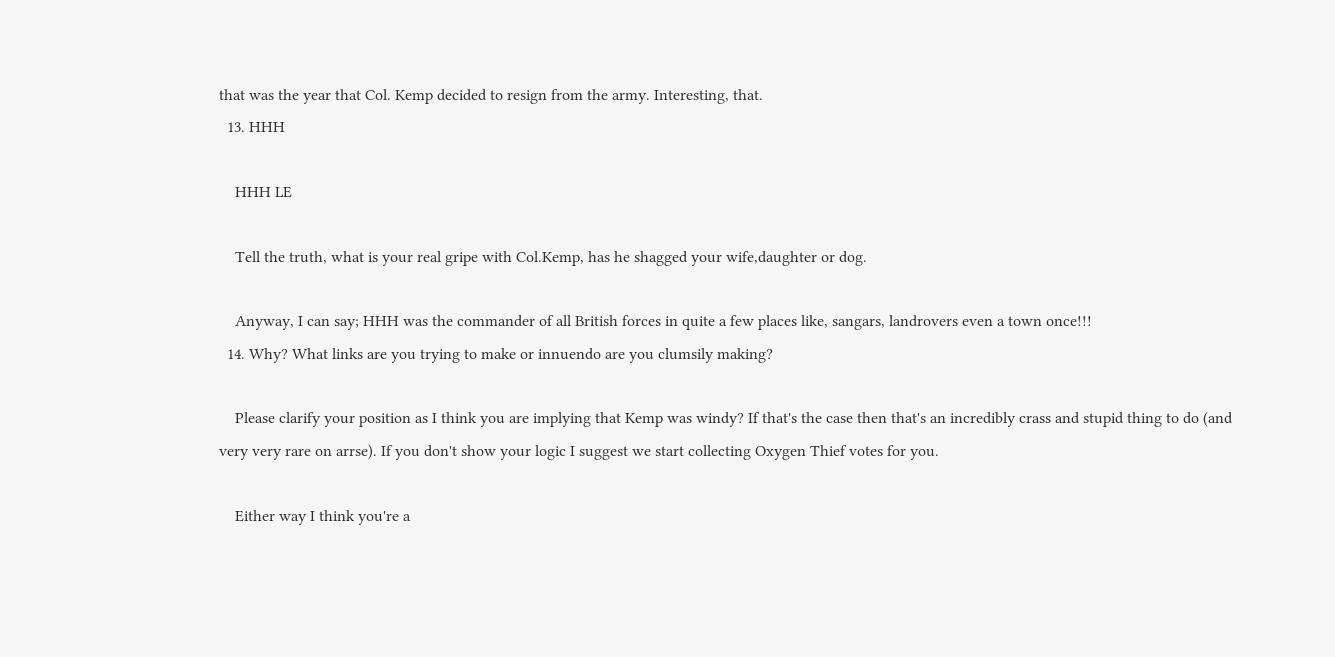that was the year that Col. Kemp decided to resign from the army. Interesting, that.
  13. HHH

    HHH LE

    Tell the truth, what is your real gripe with Col.Kemp, has he shagged your wife,daughter or dog.

    Anyway, I can say; HHH was the commander of all British forces in quite a few places like, sangars, landrovers even a town once!!!
  14. Why? What links are you trying to make or innuendo are you clumsily making?

    Please clarify your position as I think you are implying that Kemp was windy? If that's the case then that's an incredibly crass and stupid thing to do (and very very rare on arrse). If you don't show your logic I suggest we start collecting Oxygen Thief votes for you.

    Either way I think you're a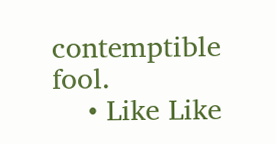contemptible fool.
    • Like Like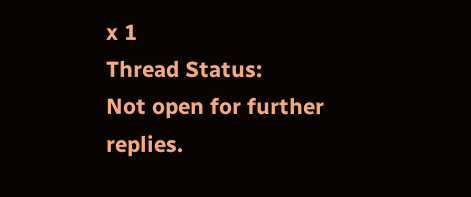x 1
Thread Status:
Not open for further replies.